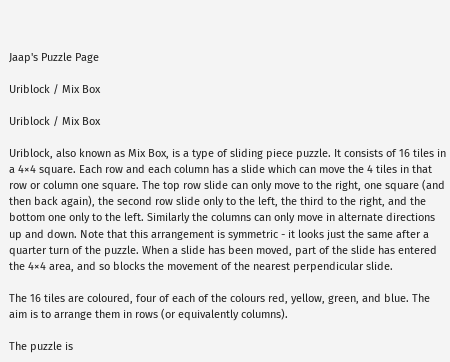Jaap's Puzzle Page

Uriblock / Mix Box

Uriblock / Mix Box

Uriblock, also known as Mix Box, is a type of sliding piece puzzle. It consists of 16 tiles in a 4×4 square. Each row and each column has a slide which can move the 4 tiles in that row or column one square. The top row slide can only move to the right, one square (and then back again), the second row slide only to the left, the third to the right, and the bottom one only to the left. Similarly the columns can only move in alternate directions up and down. Note that this arrangement is symmetric - it looks just the same after a quarter turn of the puzzle. When a slide has been moved, part of the slide has entered the 4×4 area, and so blocks the movement of the nearest perpendicular slide.

The 16 tiles are coloured, four of each of the colours red, yellow, green, and blue. The aim is to arrange them in rows (or equivalently columns).

The puzzle is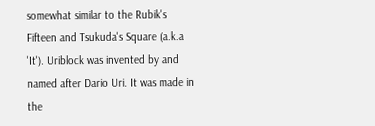somewhat similar to the Rubik's Fifteen and Tsukuda's Square (a.k.a 'It'). Uriblock was invented by and named after Dario Uri. It was made in the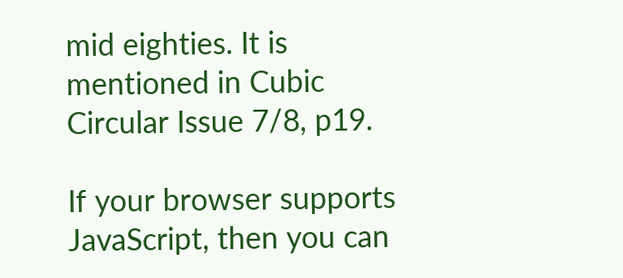mid eighties. It is mentioned in Cubic Circular Issue 7/8, p19.

If your browser supports JavaScript, then you can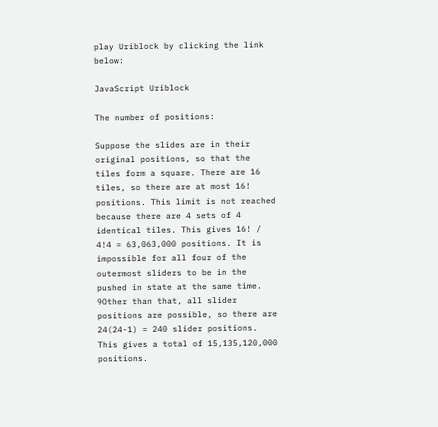play Uriblock by clicking the link below:

JavaScript Uriblock

The number of positions:

Suppose the slides are in their original positions, so that the tiles form a square. There are 16 tiles, so there are at most 16! positions. This limit is not reached because there are 4 sets of 4 identical tiles. This gives 16! / 4!4 = 63,063,000 positions. It is impossible for all four of the outermost sliders to be in the pushed in state at the same time. 9Other than that, all slider positions are possible, so there are 24(24-1) = 240 slider positions. This gives a total of 15,135,120,000 positions.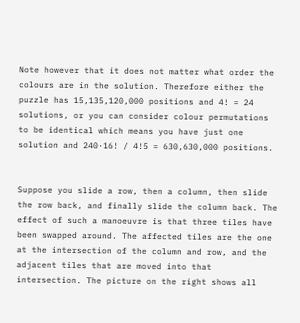Note however that it does not matter what order the colours are in the solution. Therefore either the puzzle has 15,135,120,000 positions and 4! = 24 solutions, or you can consider colour permutations to be identical which means you have just one solution and 240·16! / 4!5 = 630,630,000 positions.


Suppose you slide a row, then a column, then slide the row back, and finally slide the column back. The effect of such a manoeuvre is that three tiles have been swapped around. The affected tiles are the one at the intersection of the column and row, and the adjacent tiles that are moved into that intersection. The picture on the right shows all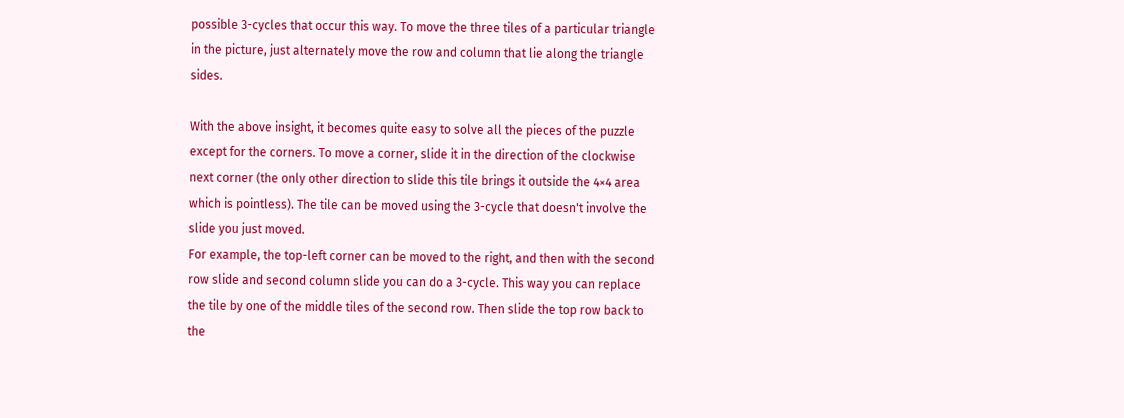possible 3-cycles that occur this way. To move the three tiles of a particular triangle in the picture, just alternately move the row and column that lie along the triangle sides.

With the above insight, it becomes quite easy to solve all the pieces of the puzzle except for the corners. To move a corner, slide it in the direction of the clockwise next corner (the only other direction to slide this tile brings it outside the 4×4 area which is pointless). The tile can be moved using the 3-cycle that doesn't involve the slide you just moved.
For example, the top-left corner can be moved to the right, and then with the second row slide and second column slide you can do a 3-cycle. This way you can replace the tile by one of the middle tiles of the second row. Then slide the top row back to the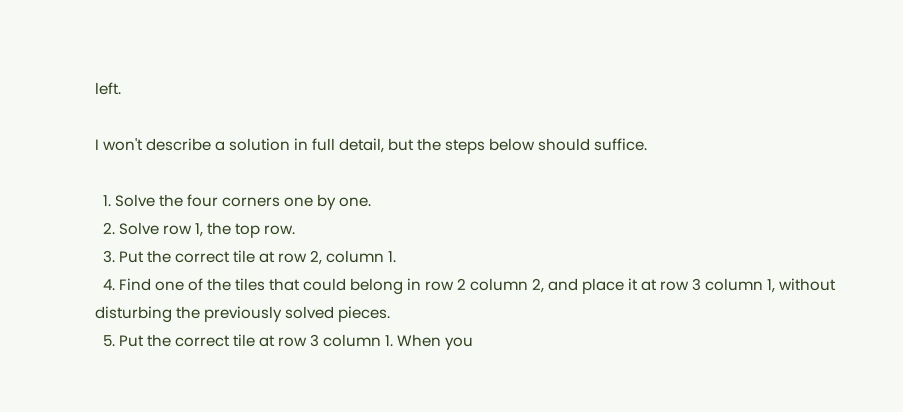left.

I won't describe a solution in full detail, but the steps below should suffice.

  1. Solve the four corners one by one.
  2. Solve row 1, the top row.
  3. Put the correct tile at row 2, column 1.
  4. Find one of the tiles that could belong in row 2 column 2, and place it at row 3 column 1, without disturbing the previously solved pieces.
  5. Put the correct tile at row 3 column 1. When you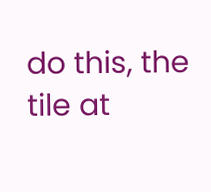do this, the tile at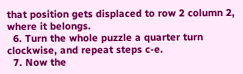that position gets displaced to row 2 column 2, where it belongs.
  6. Turn the whole puzzle a quarter turn clockwise, and repeat steps c-e.
  7. Now the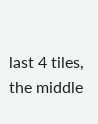last 4 tiles, the middle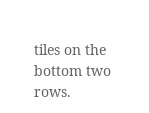tiles on the bottom two rows.